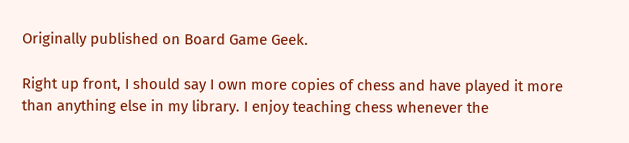Originally published on Board Game Geek.

Right up front, I should say I own more copies of chess and have played it more than anything else in my library. I enjoy teaching chess whenever the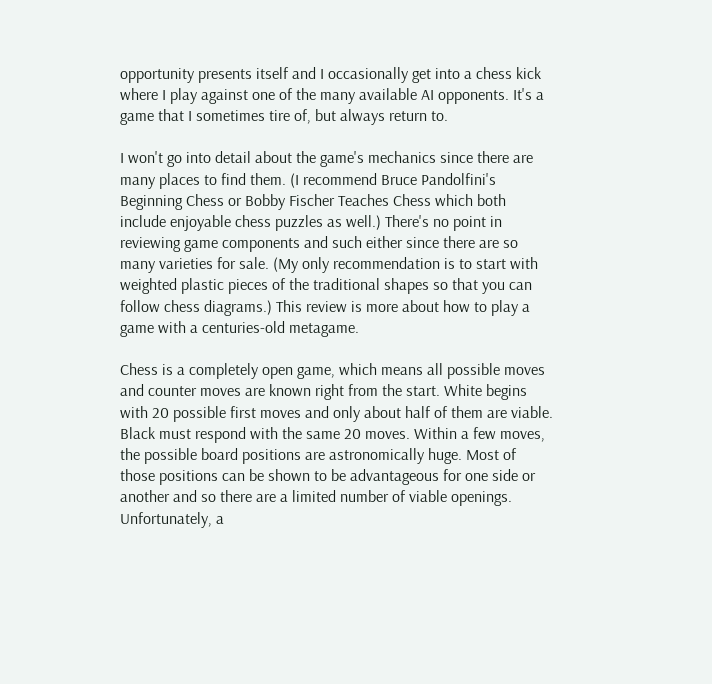opportunity presents itself and I occasionally get into a chess kick where I play against one of the many available AI opponents. It's a game that I sometimes tire of, but always return to.

I won't go into detail about the game's mechanics since there are many places to find them. (I recommend Bruce Pandolfini's Beginning Chess or Bobby Fischer Teaches Chess which both include enjoyable chess puzzles as well.) There's no point in reviewing game components and such either since there are so many varieties for sale. (My only recommendation is to start with weighted plastic pieces of the traditional shapes so that you can follow chess diagrams.) This review is more about how to play a game with a centuries-old metagame.

Chess is a completely open game, which means all possible moves and counter moves are known right from the start. White begins with 20 possible first moves and only about half of them are viable. Black must respond with the same 20 moves. Within a few moves, the possible board positions are astronomically huge. Most of those positions can be shown to be advantageous for one side or another and so there are a limited number of viable openings. Unfortunately, a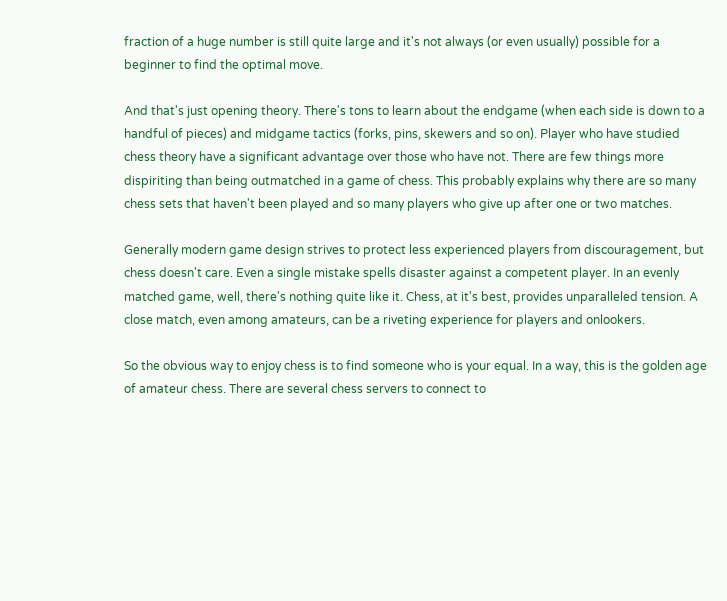fraction of a huge number is still quite large and it's not always (or even usually) possible for a beginner to find the optimal move.

And that's just opening theory. There's tons to learn about the endgame (when each side is down to a handful of pieces) and midgame tactics (forks, pins, skewers and so on). Player who have studied chess theory have a significant advantage over those who have not. There are few things more dispiriting than being outmatched in a game of chess. This probably explains why there are so many chess sets that haven't been played and so many players who give up after one or two matches.

Generally modern game design strives to protect less experienced players from discouragement, but chess doesn't care. Even a single mistake spells disaster against a competent player. In an evenly matched game, well, there's nothing quite like it. Chess, at it's best, provides unparalleled tension. A close match, even among amateurs, can be a riveting experience for players and onlookers.

So the obvious way to enjoy chess is to find someone who is your equal. In a way, this is the golden age of amateur chess. There are several chess servers to connect to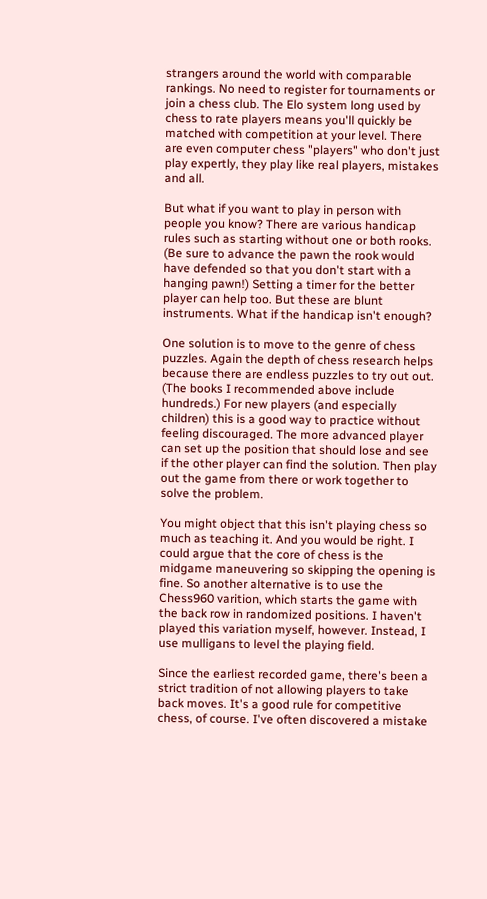strangers around the world with comparable rankings. No need to register for tournaments or join a chess club. The Elo system long used by chess to rate players means you'll quickly be matched with competition at your level. There are even computer chess "players" who don't just play expertly, they play like real players, mistakes and all.

But what if you want to play in person with people you know? There are various handicap rules such as starting without one or both rooks. (Be sure to advance the pawn the rook would have defended so that you don't start with a hanging pawn!) Setting a timer for the better player can help too. But these are blunt instruments. What if the handicap isn't enough?

One solution is to move to the genre of chess puzzles. Again the depth of chess research helps because there are endless puzzles to try out out. (The books I recommended above include hundreds.) For new players (and especially children) this is a good way to practice without feeling discouraged. The more advanced player can set up the position that should lose and see if the other player can find the solution. Then play out the game from there or work together to solve the problem.

You might object that this isn't playing chess so much as teaching it. And you would be right. I could argue that the core of chess is the midgame maneuvering so skipping the opening is fine. So another alternative is to use the Chess960 varition, which starts the game with the back row in randomized positions. I haven't played this variation myself, however. Instead, I use mulligans to level the playing field.

Since the earliest recorded game, there's been a strict tradition of not allowing players to take back moves. It's a good rule for competitive chess, of course. I've often discovered a mistake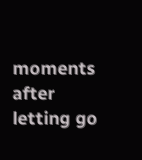moments after letting go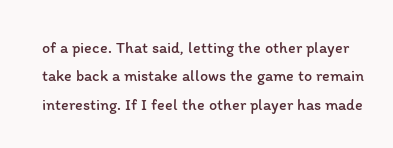of a piece. That said, letting the other player take back a mistake allows the game to remain interesting. If I feel the other player has made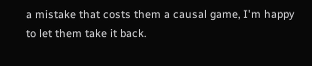a mistake that costs them a causal game, I'm happy to let them take it back.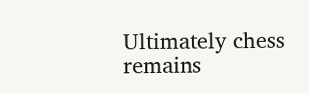Ultimately chess remains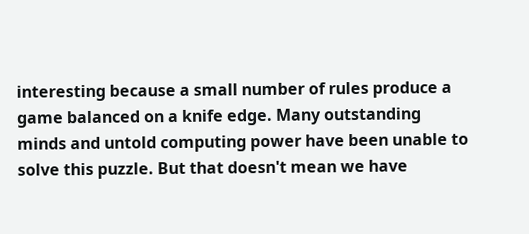interesting because a small number of rules produce a game balanced on a knife edge. Many outstanding minds and untold computing power have been unable to solve this puzzle. But that doesn't mean we have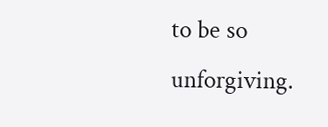to be so unforgiving.